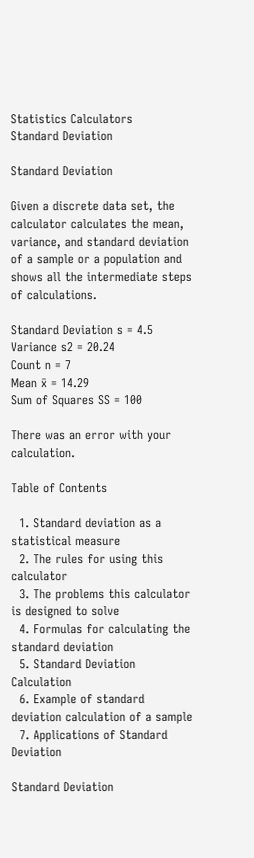Statistics Calculators
Standard Deviation

Standard Deviation

Given a discrete data set, the calculator calculates the mean, variance, and standard deviation of a sample or a population and shows all the intermediate steps of calculations.

Standard Deviation s = 4.5
Variance s2 = 20.24
Count n = 7
Mean x̄ = 14.29
Sum of Squares SS = 100

There was an error with your calculation.

Table of Contents

  1. Standard deviation as a statistical measure
  2. The rules for using this calculator
  3. The problems this calculator is designed to solve
  4. Formulas for calculating the standard deviation
  5. Standard Deviation Calculation
  6. Example of standard deviation calculation of a sample
  7. Applications of Standard Deviation

Standard Deviation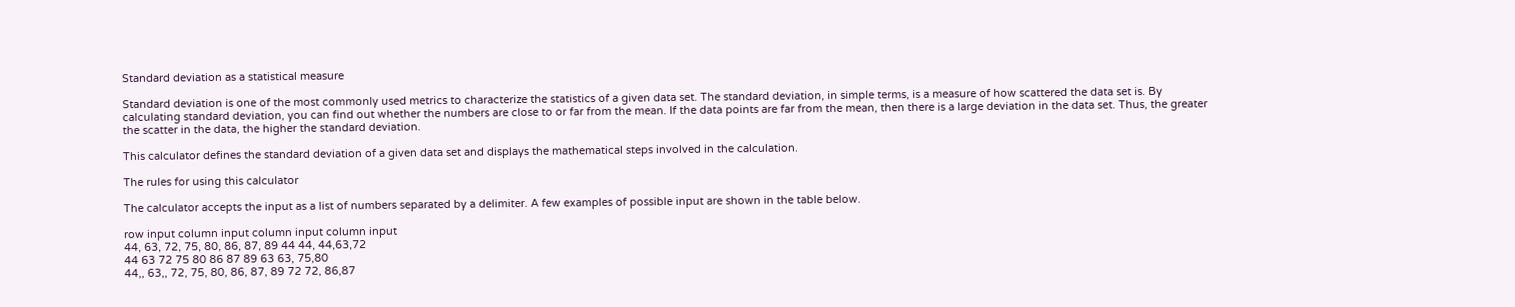Standard deviation as a statistical measure

Standard deviation is one of the most commonly used metrics to characterize the statistics of a given data set. The standard deviation, in simple terms, is a measure of how scattered the data set is. By calculating standard deviation, you can find out whether the numbers are close to or far from the mean. If the data points are far from the mean, then there is a large deviation in the data set. Thus, the greater the scatter in the data, the higher the standard deviation.

This calculator defines the standard deviation of a given data set and displays the mathematical steps involved in the calculation.

The rules for using this calculator

The calculator accepts the input as a list of numbers separated by a delimiter. A few examples of possible input are shown in the table below.

row input column input column input column input
44, 63, 72, 75, 80, 86, 87, 89 44 44, 44,63,72
44 63 72 75 80 86 87 89 63 63, 75,80
44,, 63,, 72, 75, 80, 86, 87, 89 72 72, 86,87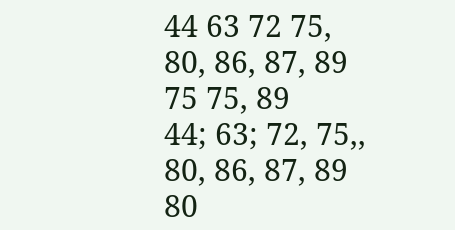44 63 72 75, 80, 86, 87, 89 75 75, 89
44; 63; 72, 75,, 80, 86, 87, 89 80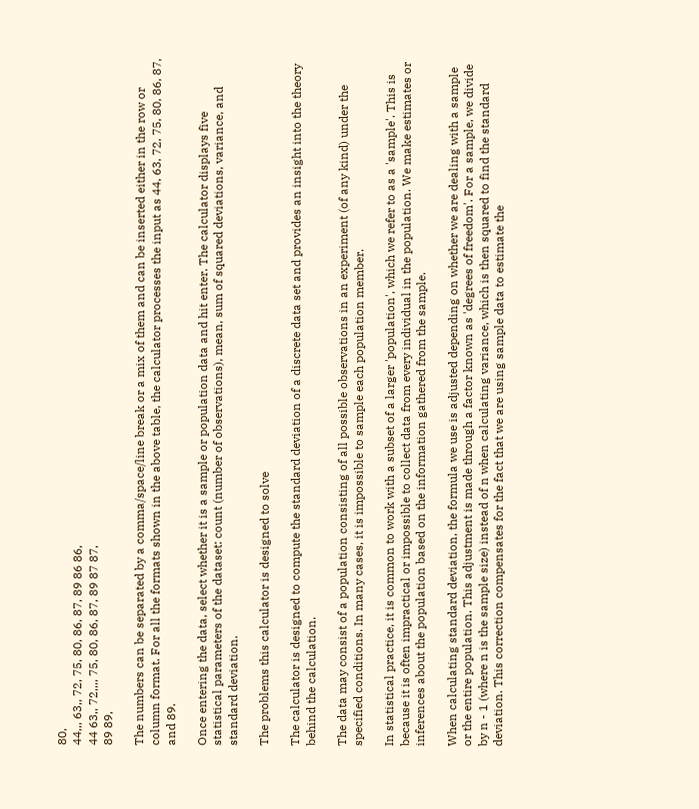80,
44,,, 63,, 72, 75, 80, 86, 87, 89 86 86,
44 63,, 72,,,, 75, 80, 86, 87, 89 87 87,
89 89,

The numbers can be separated by a comma/space/line break or a mix of them and can be inserted either in the row or column format. For all the formats shown in the above table, the calculator processes the input as 44, 63, 72, 75, 80, 86, 87, and 89.

Once entering the data, select whether it is a sample or population data and hit enter. The calculator displays five statistical parameters of the dataset: count (number of observations), mean, sum of squared deviations, variance, and standard deviation.

The problems this calculator is designed to solve

The calculator is designed to compute the standard deviation of a discrete data set and provides an insight into the theory behind the calculation.

The data may consist of a population consisting of all possible observations in an experiment (of any kind) under the specified conditions. In many cases, it is impossible to sample each population member.

In statistical practice, it is common to work with a subset of a larger 'population', which we refer to as a 'sample'. This is because it is often impractical or impossible to collect data from every individual in the population. We make estimates or inferences about the population based on the information gathered from the sample.

When calculating standard deviation, the formula we use is adjusted depending on whether we are dealing with a sample or the entire population. This adjustment is made through a factor known as 'degrees of freedom'. For a sample, we divide by n - 1 (where n is the sample size) instead of n when calculating variance, which is then squared to find the standard deviation. This correction compensates for the fact that we are using sample data to estimate the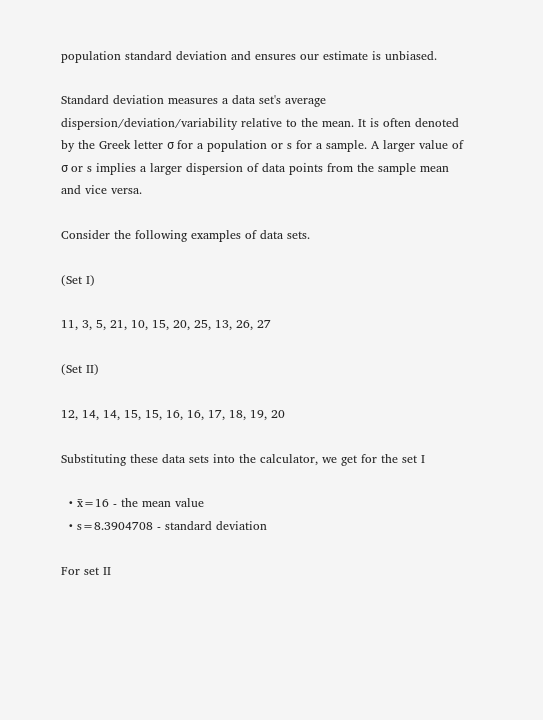population standard deviation and ensures our estimate is unbiased.

Standard deviation measures a data set's average dispersion/deviation/variability relative to the mean. It is often denoted by the Greek letter σ for a population or s for a sample. A larger value of σ or s implies a larger dispersion of data points from the sample mean and vice versa.

Consider the following examples of data sets.

(Set I)

11, 3, 5, 21, 10, 15, 20, 25, 13, 26, 27

(Set II)

12, 14, 14, 15, 15, 16, 16, 17, 18, 19, 20

Substituting these data sets into the calculator, we get for the set I

  • x̄=16 - the mean value
  • s=8.3904708 - standard deviation

For set II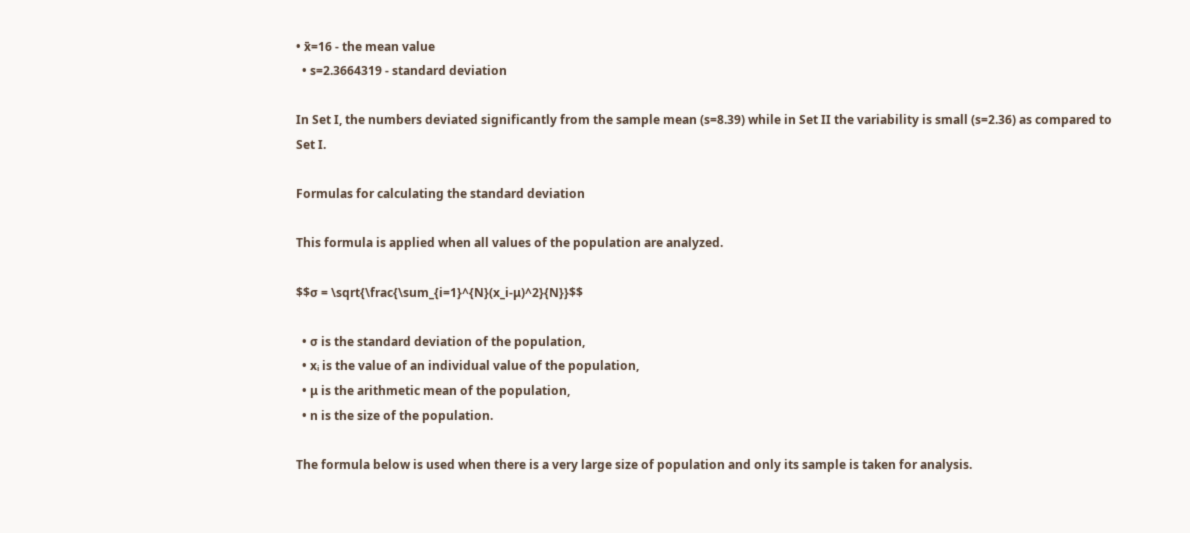• x̄=16 - the mean value
  • s=2.3664319 - standard deviation

In Set I, the numbers deviated significantly from the sample mean (s=8.39) while in Set II the variability is small (s=2.36) as compared to Set I.

Formulas for calculating the standard deviation

This formula is applied when all values of the population are analyzed.

$$σ = \sqrt{\frac{\sum_{i=1}^{N}(x_i-μ)^2}{N}}$$

  • σ is the standard deviation of the population,
  • xᵢ is the value of an individual value of the population,
  • μ is the arithmetic mean of the population,
  • n is the size of the population.

The formula below is used when there is a very large size of population and only its sample is taken for analysis.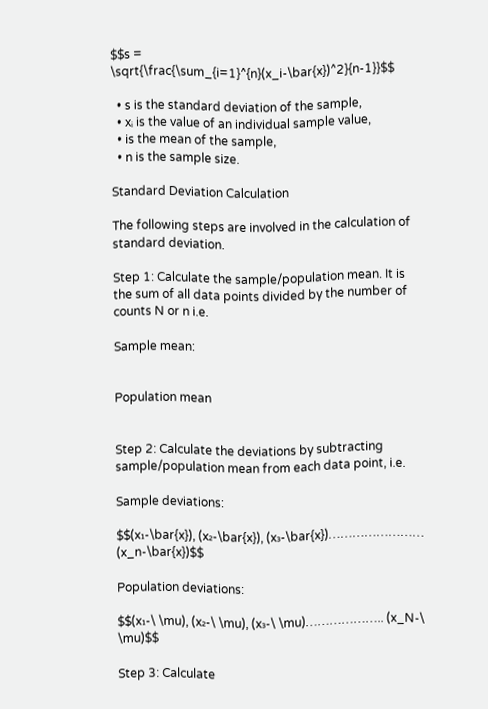$$s = \sqrt{\frac{\sum_{i=1}^{n}(x_i-\bar{x})^2}{n-1}}$$

  • s is the standard deviation of the sample,
  • xᵢ is the value of an individual sample value,
  • is the mean of the sample,
  • n is the sample size.

Standard Deviation Calculation

The following steps are involved in the calculation of standard deviation.

Step 1: Calculate the sample/population mean. It is the sum of all data points divided by the number of counts N or n i.e.

Sample mean:


Population mean


Step 2: Calculate the deviations by subtracting sample/population mean from each data point, i.e.

Sample deviations:

$$(x₁-\bar{x}), (x₂-\bar{x}), (x₃-\bar{x})…………………… (x_n-\bar{x})$$

Population deviations:

$$(x₁-\ \mu), (x₂-\ \mu), (x₃-\ \mu)……………….. (x_N-\ \mu)$$

Step 3: Calculate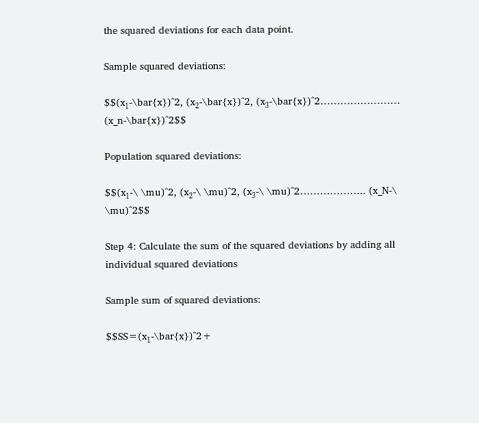the squared deviations for each data point.

Sample squared deviations:

$$(x₁-\bar{x})^2, (x₂-\bar{x})^2, (x₃-\bar{x})^2…………………… (x_n-\bar{x})^2$$

Population squared deviations:

$$(x₁-\ \mu)^2, (x₂-\ \mu)^2, (x₃-\ \mu)^2……………….. (x_N-\ \mu)^2$$

Step 4: Calculate the sum of the squared deviations by adding all individual squared deviations

Sample sum of squared deviations:

$$SS=(x₁-\bar{x})^2+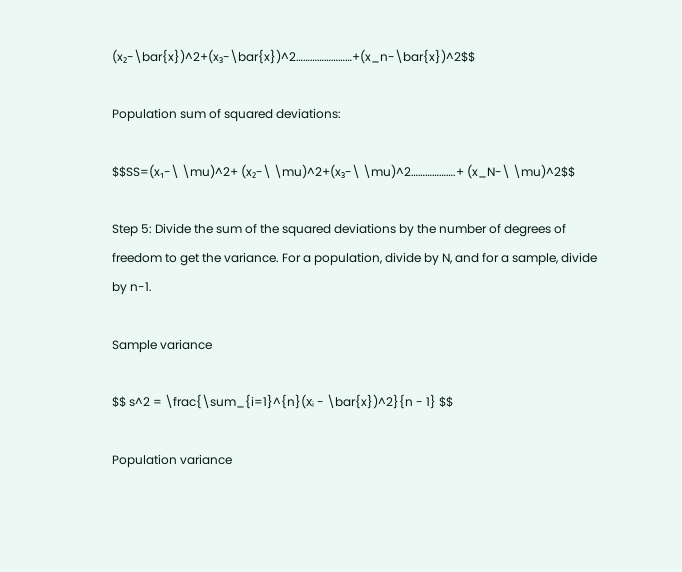(x₂-\bar{x})^2+(x₃-\bar{x})^2……………………+(x_n-\bar{x})^2$$

Population sum of squared deviations:

$$SS=(x₁-\ \mu)^2+ (x₂-\ \mu)^2+(x₃-\ \mu)^2……………….+ (x_N-\ \mu)^2$$

Step 5: Divide the sum of the squared deviations by the number of degrees of freedom to get the variance. For a population, divide by N, and for a sample, divide by n-1.

Sample variance

$$ s^2 = \frac{\sum_{i=1}^{n}(xᵢ - \bar{x})^2}{n - 1} $$

Population variance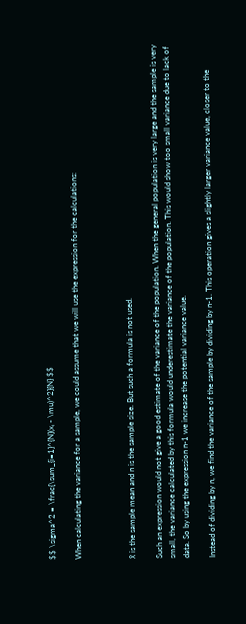$$ \sigma^2 = \frac{\sum_{i=1}^{N}(xᵢ - \mu)^2}{N} $$

When calculating the variance for a sample, we could assume that we will use the expression for the calculations:



x̄ is the sample mean and n is the sample size. But such a formula is not used.

Such an expression would not give a good estimate of the variance of the population. When the general population is very large and the sample is very small, the variance calculated by this formula would underestimate the variance of the population. This would show too small variance due to lack of data. So by using the expression n-1 we increase the potential variance value.

Instead of dividing by n, we find the variance of the sample by dividing by n-1. This operation gives a slightly larger variance value, closer to the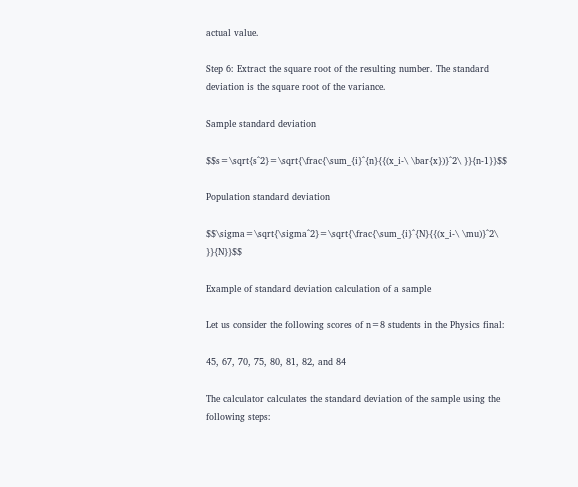actual value.

Step 6: Extract the square root of the resulting number. The standard deviation is the square root of the variance.

Sample standard deviation

$$s=\sqrt{s^2}=\sqrt{\frac{\sum_{i}^{n}{{(x_i-\ \bar{x})}^2\ }}{n-1}}$$

Population standard deviation

$$\sigma=\sqrt{\sigma^2}=\sqrt{\frac{\sum_{i}^{N}{{(x_i-\ \mu)}^2\ }}{N}}$$

Example of standard deviation calculation of a sample

Let us consider the following scores of n=8 students in the Physics final:

45, 67, 70, 75, 80, 81, 82, and 84

The calculator calculates the standard deviation of the sample using the following steps: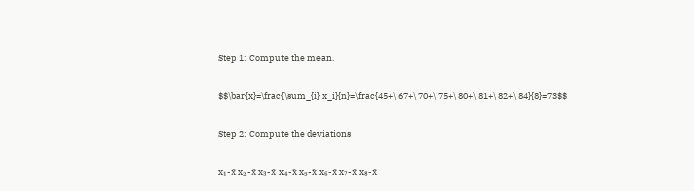Step 1: Compute the mean.

$$\bar{x}=\frac{\sum_{i} x_i}{n}=\frac{45+\ 67+\ 70+\ 75+\ 80+\ 81+\ 82+\ 84}{8}=73$$

Step 2: Compute the deviations

x₁-x̄ x₂-x̄ x₃-x̄ x₄-x̄ x₅-x̄ x₆-x̄ x₇-x̄ x₈-x̄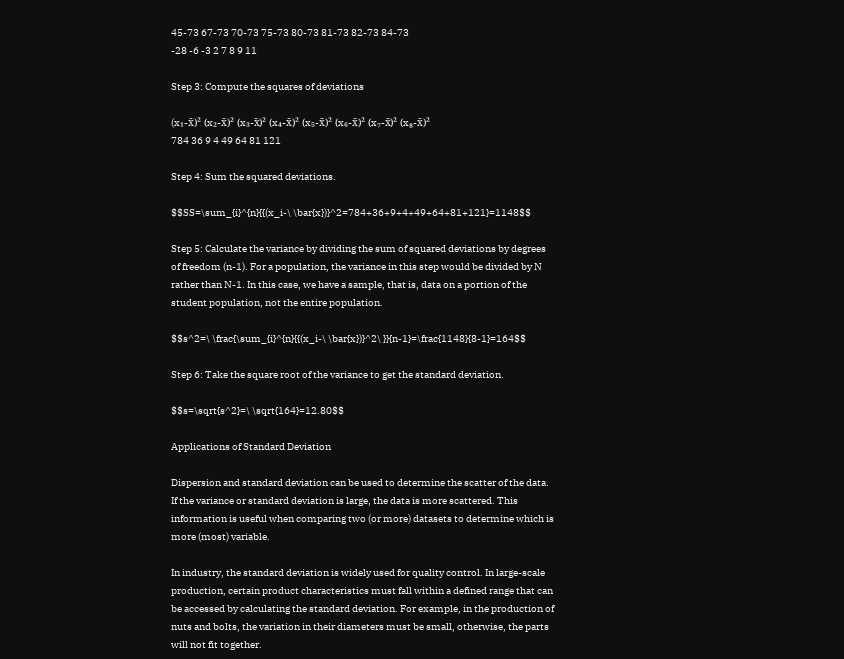45-73 67-73 70-73 75-73 80-73 81-73 82-73 84-73
-28 -6 -3 2 7 8 9 11

Step 3: Compute the squares of deviations

(x₁-x̄)² (x₂-x̄)² (x₃-x̄)² (x₄-x̄)² (x₅-x̄)² (x₆-x̄)² (x₇-x̄)² (x₈-x̄)²
784 36 9 4 49 64 81 121

Step 4: Sum the squared deviations.

$$SS=\sum_{i}^{n}{{(x_i-\ \bar{x})}^2=784+36+9+4+49+64+81+121}=1148$$

Step 5: Calculate the variance by dividing the sum of squared deviations by degrees of freedom (n-1). For a population, the variance in this step would be divided by N rather than N-1. In this case, we have a sample, that is, data on a portion of the student population, not the entire population.

$$s^2=\ \frac{\sum_{i}^{n}{{(x_i-\ \bar{x})}^2\ }}{n-1}=\frac{1148}{8-1}=164$$

Step 6: Take the square root of the variance to get the standard deviation.

$$s=\sqrt{s^2}=\ \sqrt{164}=12.80$$

Applications of Standard Deviation

Dispersion and standard deviation can be used to determine the scatter of the data. If the variance or standard deviation is large, the data is more scattered. This information is useful when comparing two (or more) datasets to determine which is more (most) variable.

In industry, the standard deviation is widely used for quality control. In large-scale production, certain product characteristics must fall within a defined range that can be accessed by calculating the standard deviation. For example, in the production of nuts and bolts, the variation in their diameters must be small, otherwise, the parts will not fit together.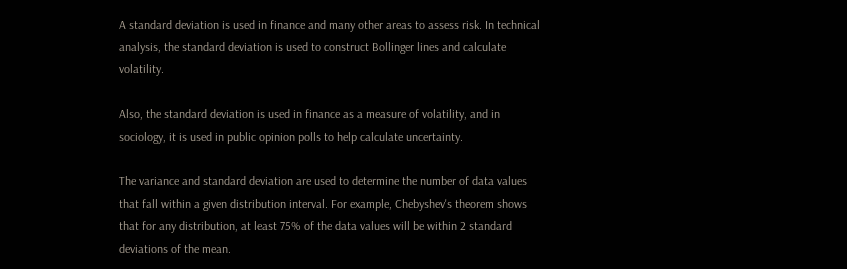A standard deviation is used in finance and many other areas to assess risk. In technical analysis, the standard deviation is used to construct Bollinger lines and calculate volatility.

Also, the standard deviation is used in finance as a measure of volatility, and in sociology, it is used in public opinion polls to help calculate uncertainty.

The variance and standard deviation are used to determine the number of data values that fall within a given distribution interval. For example, Chebyshev's theorem shows that for any distribution, at least 75% of the data values will be within 2 standard deviations of the mean.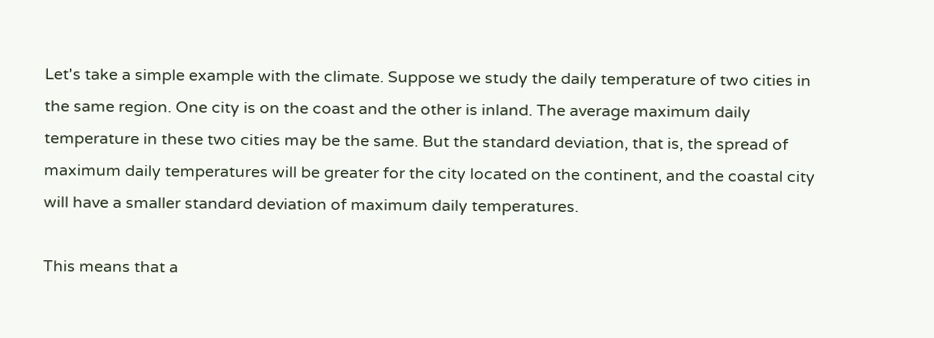Let's take a simple example with the climate. Suppose we study the daily temperature of two cities in the same region. One city is on the coast and the other is inland. The average maximum daily temperature in these two cities may be the same. But the standard deviation, that is, the spread of maximum daily temperatures will be greater for the city located on the continent, and the coastal city will have a smaller standard deviation of maximum daily temperatures.

This means that a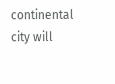continental city will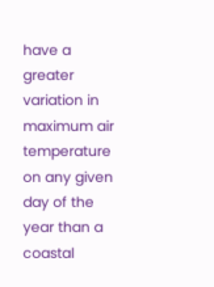have a greater variation in maximum air temperature on any given day of the year than a coastal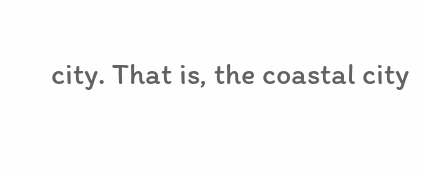city. That is, the coastal city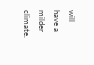will have a milder climate.